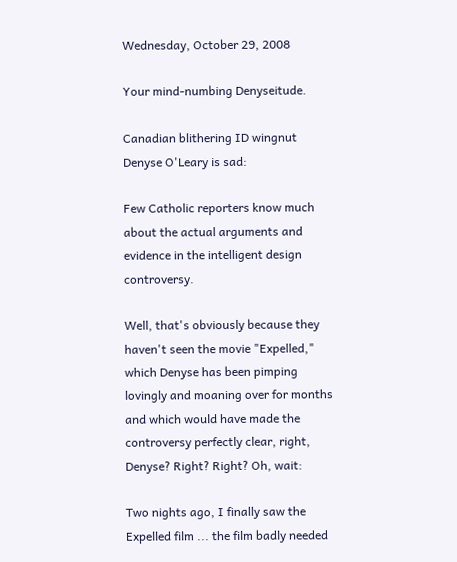Wednesday, October 29, 2008

Your mind-numbing Denyseitude.

Canadian blithering ID wingnut Denyse O'Leary is sad:

Few Catholic reporters know much about the actual arguments and evidence in the intelligent design controversy.

Well, that's obviously because they haven't seen the movie "Expelled," which Denyse has been pimping lovingly and moaning over for months and which would have made the controversy perfectly clear, right, Denyse? Right? Right? Oh, wait:

Two nights ago, I finally saw the Expelled film ... the film badly needed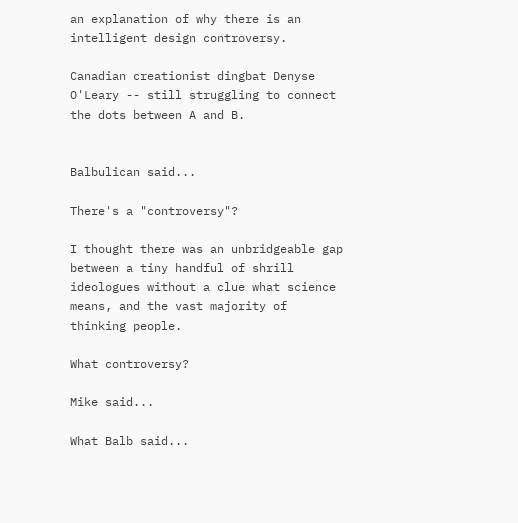an explanation of why there is an intelligent design controversy.

Canadian creationist dingbat Denyse O'Leary -- still struggling to connect the dots between A and B.


Balbulican said...

There's a "controversy"?

I thought there was an unbridgeable gap between a tiny handful of shrill ideologues without a clue what science means, and the vast majority of thinking people.

What controversy?

Mike said...

What Balb said...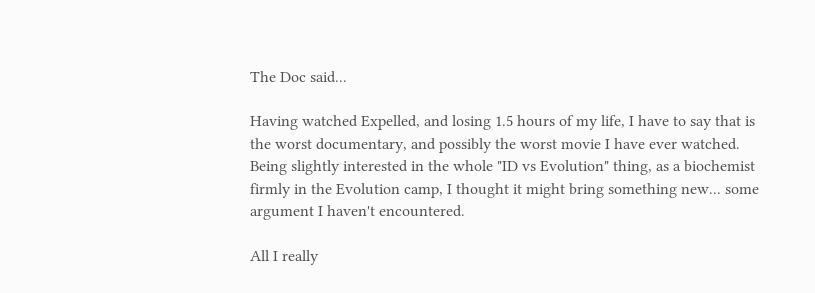The Doc said...

Having watched Expelled, and losing 1.5 hours of my life, I have to say that is the worst documentary, and possibly the worst movie I have ever watched. Being slightly interested in the whole "ID vs Evolution" thing, as a biochemist firmly in the Evolution camp, I thought it might bring something new... some argument I haven't encountered.

All I really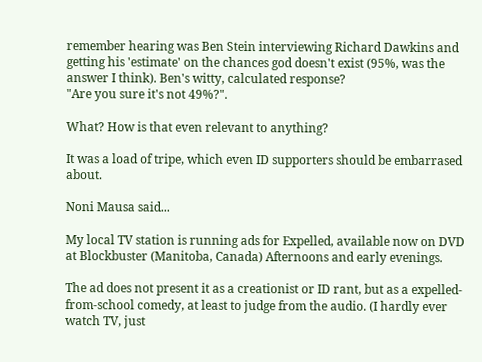remember hearing was Ben Stein interviewing Richard Dawkins and getting his 'estimate' on the chances god doesn't exist (95%, was the answer I think). Ben's witty, calculated response?
"Are you sure it's not 49%?".

What? How is that even relevant to anything?

It was a load of tripe, which even ID supporters should be embarrased about.

Noni Mausa said...

My local TV station is running ads for Expelled, available now on DVD at Blockbuster (Manitoba, Canada) Afternoons and early evenings.

The ad does not present it as a creationist or ID rant, but as a expelled-from-school comedy, at least to judge from the audio. (I hardly ever watch TV, just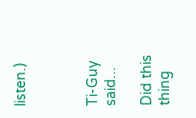listen.)



Ti-Guy said...

Did this thing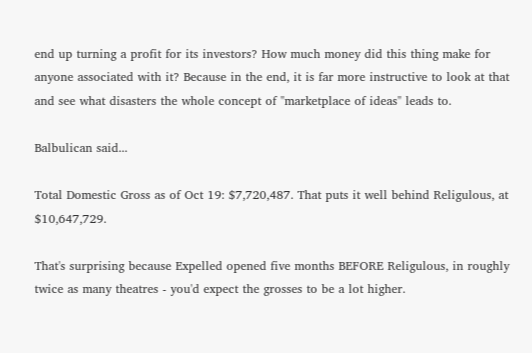end up turning a profit for its investors? How much money did this thing make for anyone associated with it? Because in the end, it is far more instructive to look at that and see what disasters the whole concept of "marketplace of ideas" leads to.

Balbulican said...

Total Domestic Gross as of Oct 19: $7,720,487. That puts it well behind Religulous, at $10,647,729.

That's surprising because Expelled opened five months BEFORE Religulous, in roughly twice as many theatres - you'd expect the grosses to be a lot higher.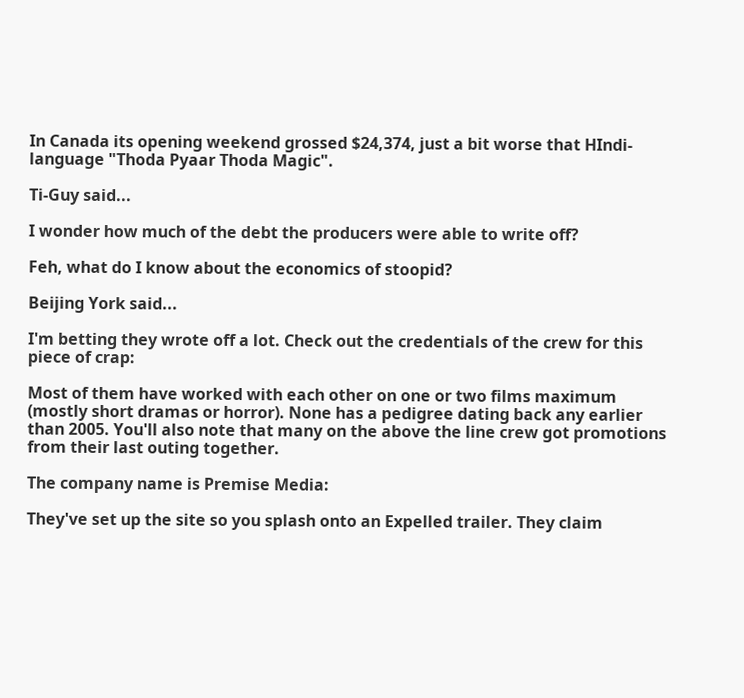In Canada its opening weekend grossed $24,374, just a bit worse that HIndi-language "Thoda Pyaar Thoda Magic".

Ti-Guy said...

I wonder how much of the debt the producers were able to write off?

Feh, what do I know about the economics of stoopid?

Beijing York said...

I'm betting they wrote off a lot. Check out the credentials of the crew for this piece of crap:

Most of them have worked with each other on one or two films maximum (mostly short dramas or horror). None has a pedigree dating back any earlier than 2005. You'll also note that many on the above the line crew got promotions from their last outing together.

The company name is Premise Media:

They've set up the site so you splash onto an Expelled trailer. They claim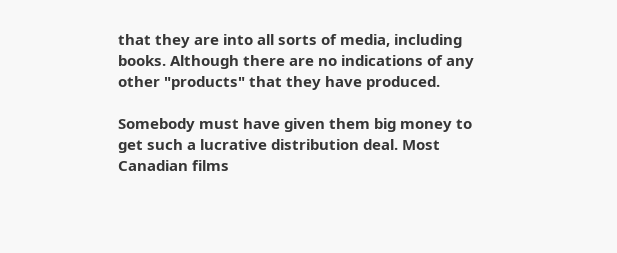that they are into all sorts of media, including books. Although there are no indications of any other "products" that they have produced.

Somebody must have given them big money to get such a lucrative distribution deal. Most Canadian films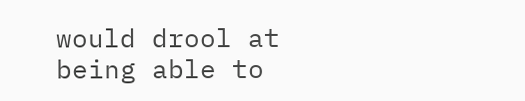would drool at being able to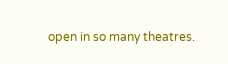open in so many theatres.